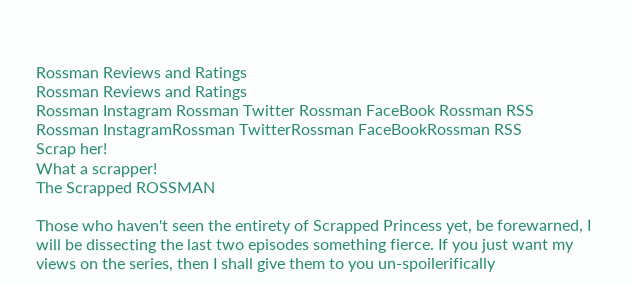Rossman Reviews and Ratings
Rossman Reviews and Ratings
Rossman Instagram Rossman Twitter Rossman FaceBook Rossman RSS
Rossman InstagramRossman TwitterRossman FaceBookRossman RSS
Scrap her!
What a scrapper!
The Scrapped ROSSMAN

Those who haven't seen the entirety of Scrapped Princess yet, be forewarned, I will be dissecting the last two episodes something fierce. If you just want my views on the series, then I shall give them to you un-spoilerifically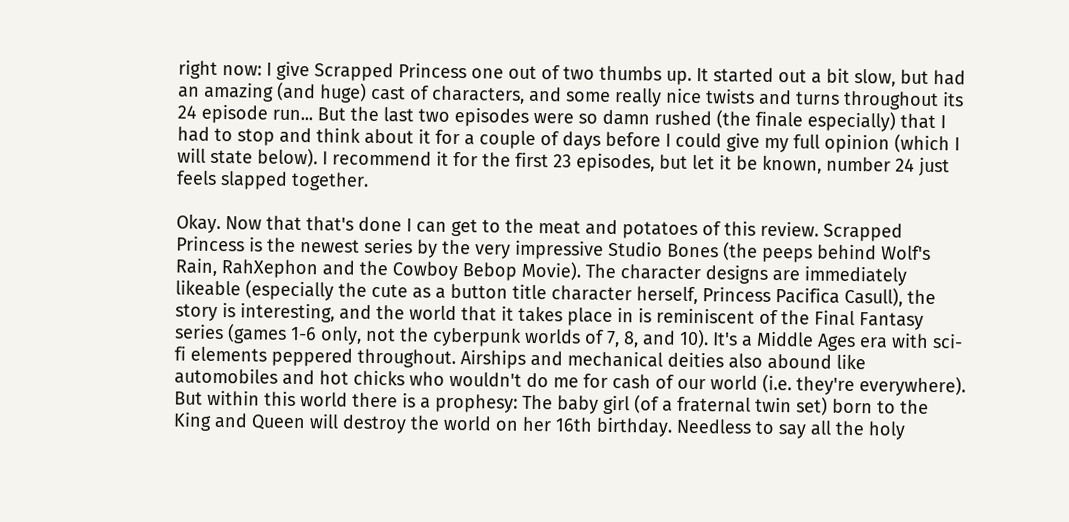right now: I give Scrapped Princess one out of two thumbs up. It started out a bit slow, but had an amazing (and huge) cast of characters, and some really nice twists and turns throughout its 24 episode run... But the last two episodes were so damn rushed (the finale especially) that I had to stop and think about it for a couple of days before I could give my full opinion (which I will state below). I recommend it for the first 23 episodes, but let it be known, number 24 just feels slapped together.

Okay. Now that that's done I can get to the meat and potatoes of this review. Scrapped Princess is the newest series by the very impressive Studio Bones (the peeps behind Wolf's Rain, RahXephon and the Cowboy Bebop Movie). The character designs are immediately likeable (especially the cute as a button title character herself, Princess Pacifica Casull), the story is interesting, and the world that it takes place in is reminiscent of the Final Fantasy series (games 1-6 only, not the cyberpunk worlds of 7, 8, and 10). It's a Middle Ages era with sci-fi elements peppered throughout. Airships and mechanical deities also abound like automobiles and hot chicks who wouldn't do me for cash of our world (i.e. they're everywhere). But within this world there is a prophesy: The baby girl (of a fraternal twin set) born to the King and Queen will destroy the world on her 16th birthday. Needless to say all the holy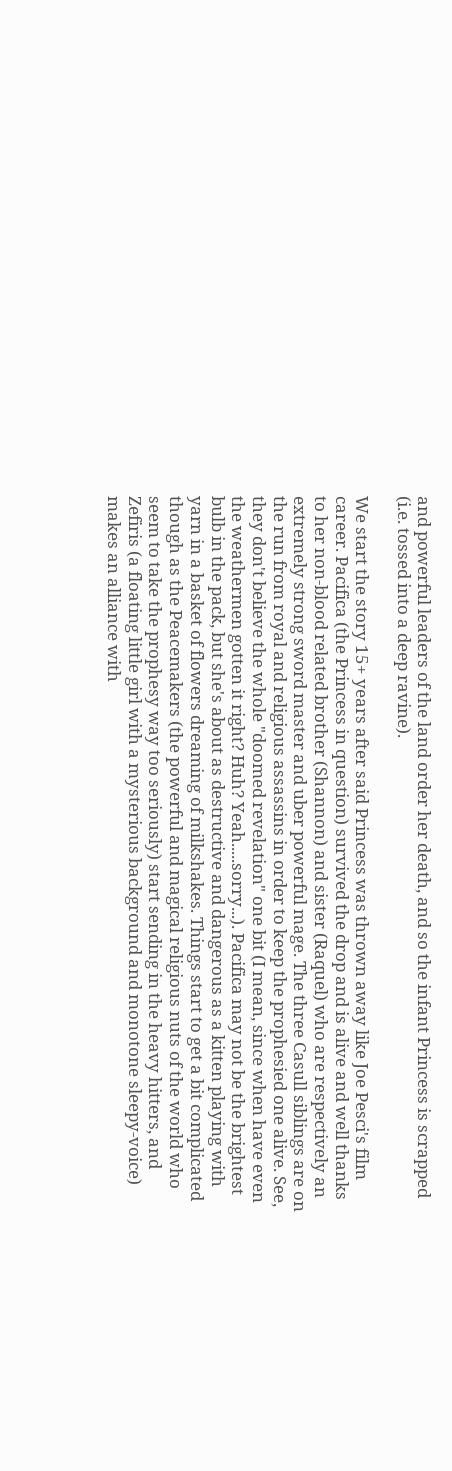and powerful leaders of the land order her death, and so the infant Princess is scrapped (i.e. tossed into a deep ravine).

We start the story 15+ years after said Princess was thrown away like Joe Pesci's film career. Pacifica (the Princess in question) survived the drop and is alive and well thanks to her non-blood related brother (Shannon) and sister (Raquel) who are respectively an extremely strong sword master and uber powerful mage. The three Casull siblings are on the run from royal and religious assassins in order to keep the prophesied one alive. See, they don't believe the whole "doomed revelation" one bit (I mean, since when have even the weathermen gotten it right? Huh? Yeah.....sorry...). Pacifica may not be the brightest bulb in the pack, but she's about as destructive and dangerous as a kitten playing with yarn in a basket of flowers dreaming of milkshakes. Things start to get a bit complicated though as the Peacemakers (the powerful and magical religious nuts of the world who seem to take the prophesy way too seriously) start sending in the heavy hitters, and Zefiris (a floating little girl with a mysterious background and monotone sleepy-voice) makes an alliance with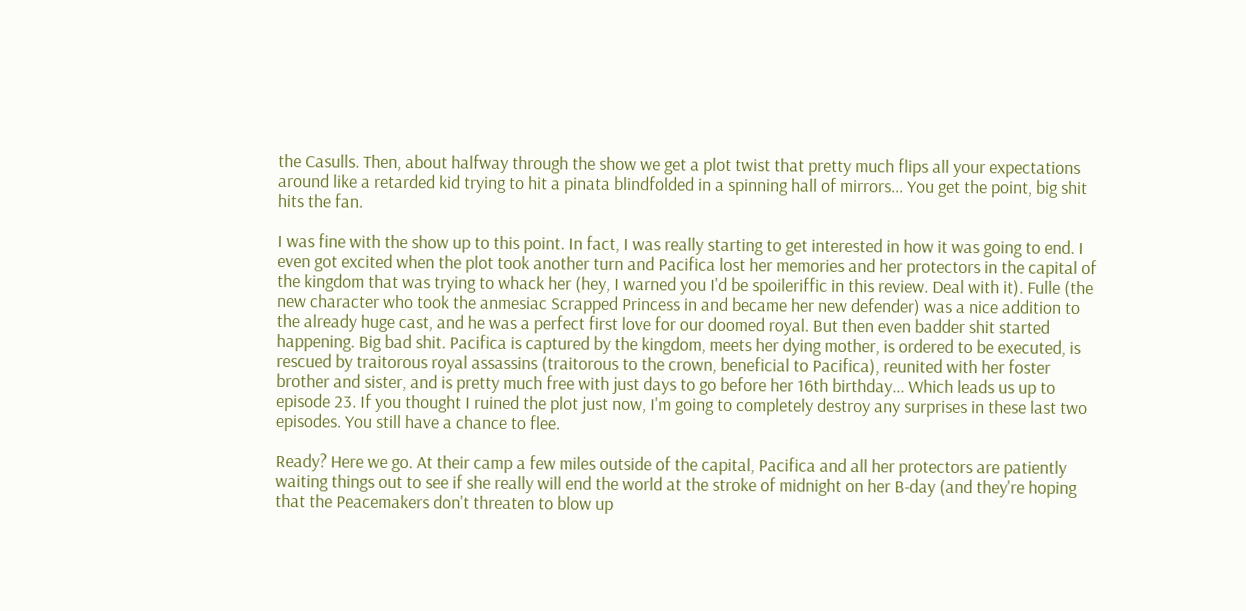the Casulls. Then, about halfway through the show we get a plot twist that pretty much flips all your expectations around like a retarded kid trying to hit a pinata blindfolded in a spinning hall of mirrors... You get the point, big shit hits the fan.

I was fine with the show up to this point. In fact, I was really starting to get interested in how it was going to end. I even got excited when the plot took another turn and Pacifica lost her memories and her protectors in the capital of the kingdom that was trying to whack her (hey, I warned you I'd be spoileriffic in this review. Deal with it). Fulle (the new character who took the anmesiac Scrapped Princess in and became her new defender) was a nice addition to the already huge cast, and he was a perfect first love for our doomed royal. But then even badder shit started happening. Big bad shit. Pacifica is captured by the kingdom, meets her dying mother, is ordered to be executed, is rescued by traitorous royal assassins (traitorous to the crown, beneficial to Pacifica), reunited with her foster brother and sister, and is pretty much free with just days to go before her 16th birthday... Which leads us up to episode 23. If you thought I ruined the plot just now, I'm going to completely destroy any surprises in these last two episodes. You still have a chance to flee.

Ready? Here we go. At their camp a few miles outside of the capital, Pacifica and all her protectors are patiently waiting things out to see if she really will end the world at the stroke of midnight on her B-day (and they're hoping that the Peacemakers don't threaten to blow up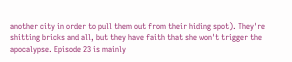another city in order to pull them out from their hiding spot). They're shitting bricks and all, but they have faith that she won't trigger the apocalypse. Episode 23 is mainly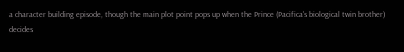a character building episode, though the main plot point pops up when the Prince (Pacifica's biological twin brother) decides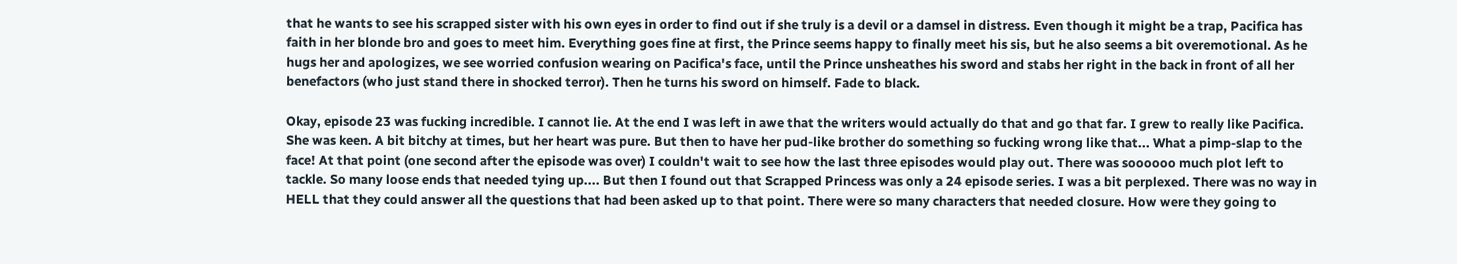that he wants to see his scrapped sister with his own eyes in order to find out if she truly is a devil or a damsel in distress. Even though it might be a trap, Pacifica has faith in her blonde bro and goes to meet him. Everything goes fine at first, the Prince seems happy to finally meet his sis, but he also seems a bit overemotional. As he hugs her and apologizes, we see worried confusion wearing on Pacifica's face, until the Prince unsheathes his sword and stabs her right in the back in front of all her benefactors (who just stand there in shocked terror). Then he turns his sword on himself. Fade to black.

Okay, episode 23 was fucking incredible. I cannot lie. At the end I was left in awe that the writers would actually do that and go that far. I grew to really like Pacifica. She was keen. A bit bitchy at times, but her heart was pure. But then to have her pud-like brother do something so fucking wrong like that... What a pimp-slap to the face! At that point (one second after the episode was over) I couldn't wait to see how the last three episodes would play out. There was soooooo much plot left to tackle. So many loose ends that needed tying up.... But then I found out that Scrapped Princess was only a 24 episode series. I was a bit perplexed. There was no way in HELL that they could answer all the questions that had been asked up to that point. There were so many characters that needed closure. How were they going to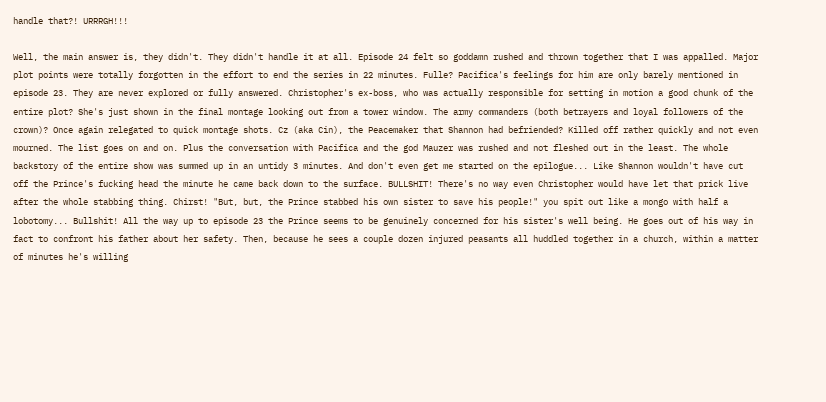handle that?! URRRGH!!!

Well, the main answer is, they didn't. They didn't handle it at all. Episode 24 felt so goddamn rushed and thrown together that I was appalled. Major plot points were totally forgotten in the effort to end the series in 22 minutes. Fulle? Pacifica's feelings for him are only barely mentioned in episode 23. They are never explored or fully answered. Christopher's ex-boss, who was actually responsible for setting in motion a good chunk of the entire plot? She's just shown in the final montage looking out from a tower window. The army commanders (both betrayers and loyal followers of the crown)? Once again relegated to quick montage shots. Cz (aka Cin), the Peacemaker that Shannon had befriended? Killed off rather quickly and not even mourned. The list goes on and on. Plus the conversation with Pacifica and the god Mauzer was rushed and not fleshed out in the least. The whole backstory of the entire show was summed up in an untidy 3 minutes. And don't even get me started on the epilogue... Like Shannon wouldn't have cut off the Prince's fucking head the minute he came back down to the surface. BULLSHIT! There's no way even Christopher would have let that prick live after the whole stabbing thing. Chirst! "But, but, the Prince stabbed his own sister to save his people!" you spit out like a mongo with half a lobotomy... Bullshit! All the way up to episode 23 the Prince seems to be genuinely concerned for his sister's well being. He goes out of his way in fact to confront his father about her safety. Then, because he sees a couple dozen injured peasants all huddled together in a church, within a matter of minutes he's willing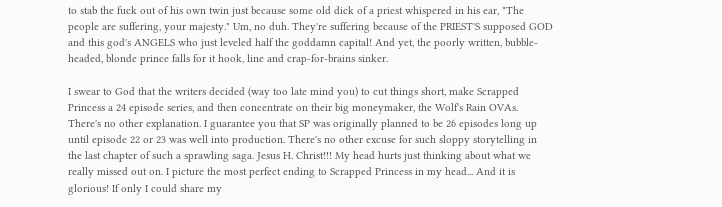to stab the fuck out of his own twin just because some old dick of a priest whispered in his ear, "The people are suffering, your majesty." Um, no duh. They're suffering because of the PRIEST'S supposed GOD and this god's ANGELS who just leveled half the goddamn capital! And yet, the poorly written, bubble-headed, blonde prince falls for it hook, line and crap-for-brains sinker.

I swear to God that the writers decided (way too late mind you) to cut things short, make Scrapped Princess a 24 episode series, and then concentrate on their big moneymaker, the Wolf's Rain OVAs. There's no other explanation. I guarantee you that SP was originally planned to be 26 episodes long up until episode 22 or 23 was well into production. There's no other excuse for such sloppy storytelling in the last chapter of such a sprawling saga. Jesus H. Christ!!! My head hurts just thinking about what we really missed out on. I picture the most perfect ending to Scrapped Princess in my head... And it is glorious! If only I could share my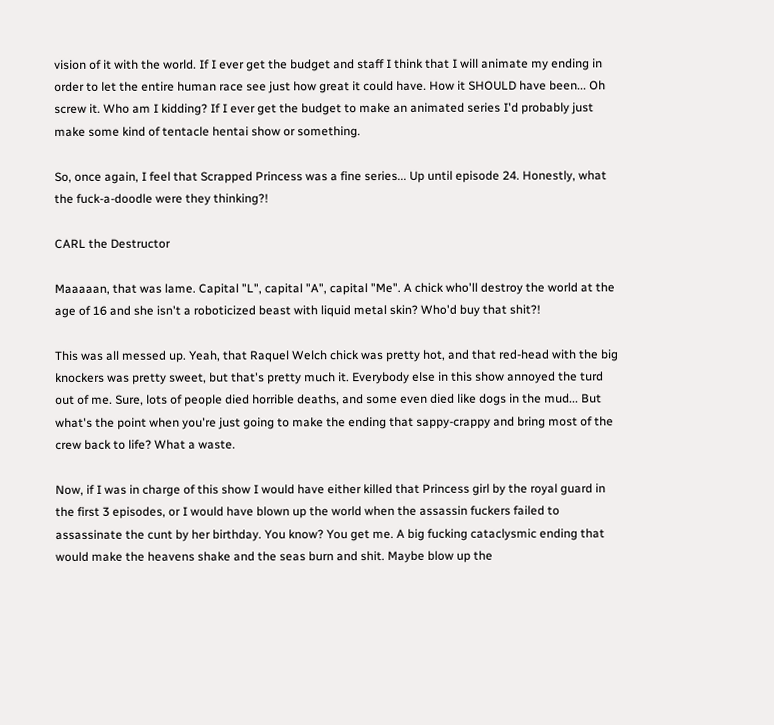vision of it with the world. If I ever get the budget and staff I think that I will animate my ending in order to let the entire human race see just how great it could have. How it SHOULD have been... Oh screw it. Who am I kidding? If I ever get the budget to make an animated series I'd probably just make some kind of tentacle hentai show or something.

So, once again, I feel that Scrapped Princess was a fine series... Up until episode 24. Honestly, what the fuck-a-doodle were they thinking?!

CARL the Destructor

Maaaaan, that was lame. Capital "L", capital "A", capital "Me". A chick who'll destroy the world at the age of 16 and she isn't a roboticized beast with liquid metal skin? Who'd buy that shit?!

This was all messed up. Yeah, that Raquel Welch chick was pretty hot, and that red-head with the big knockers was pretty sweet, but that's pretty much it. Everybody else in this show annoyed the turd out of me. Sure, lots of people died horrible deaths, and some even died like dogs in the mud... But what's the point when you're just going to make the ending that sappy-crappy and bring most of the crew back to life? What a waste.

Now, if I was in charge of this show I would have either killed that Princess girl by the royal guard in the first 3 episodes, or I would have blown up the world when the assassin fuckers failed to assassinate the cunt by her birthday. You know? You get me. A big fucking cataclysmic ending that would make the heavens shake and the seas burn and shit. Maybe blow up the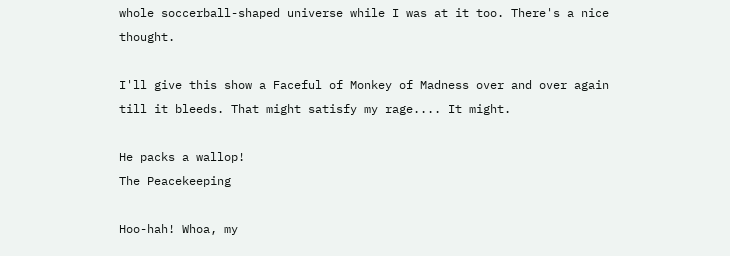whole soccerball-shaped universe while I was at it too. There's a nice thought.

I'll give this show a Faceful of Monkey of Madness over and over again till it bleeds. That might satisfy my rage.... It might.

He packs a wallop!
The Peacekeeping

Hoo-hah! Whoa, my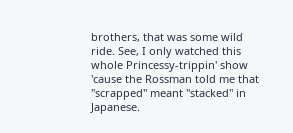brothers, that was some wild ride. See, I only watched this whole Princessy-trippin' show 'cause the Rossman told me that "scrapped" meant "stacked" in Japanese.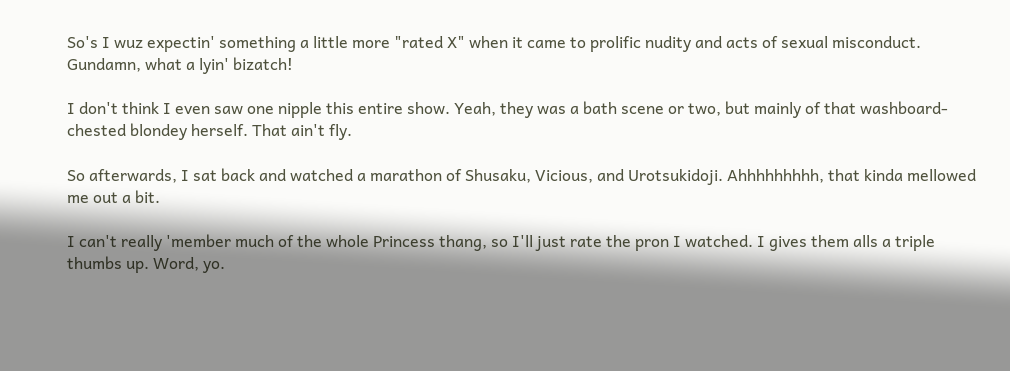So's I wuz expectin' something a little more "rated X" when it came to prolific nudity and acts of sexual misconduct. Gundamn, what a lyin' bizatch!

I don't think I even saw one nipple this entire show. Yeah, they was a bath scene or two, but mainly of that washboard-chested blondey herself. That ain't fly.

So afterwards, I sat back and watched a marathon of Shusaku, Vicious, and Urotsukidoji. Ahhhhhhhhh, that kinda mellowed me out a bit.

I can't really 'member much of the whole Princess thang, so I'll just rate the pron I watched. I gives them alls a triple thumbs up. Word, yo.